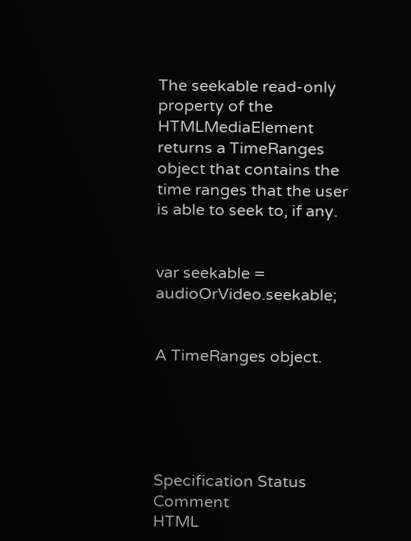The seekable read-only property of the HTMLMediaElement returns a TimeRanges object that contains the time ranges that the user is able to seek to, if any.


var seekable = audioOrVideo.seekable;


A TimeRanges object.





Specification Status Comment
HTML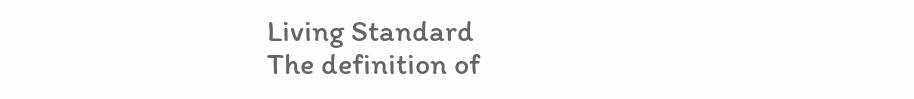Living Standard
The definition of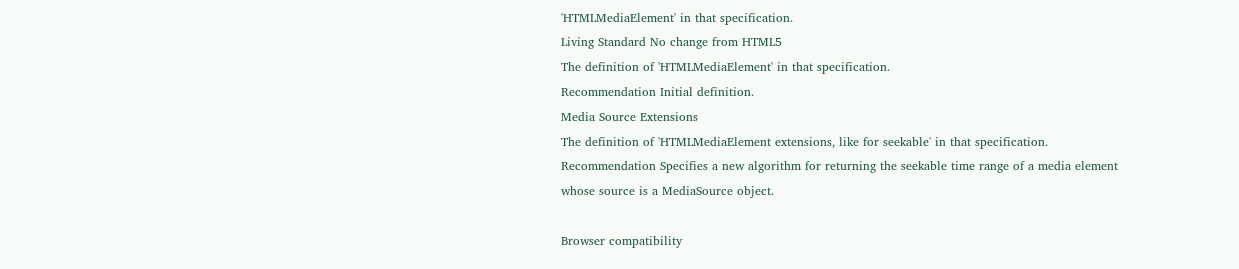'HTMLMediaElement' in that specification.
Living Standard No change from HTML5
The definition of 'HTMLMediaElement' in that specification.
Recommendation Initial definition.
Media Source Extensions
The definition of 'HTMLMediaElement extensions, like for seekable' in that specification.
Recommendation Specifies a new algorithm for returning the seekable time range of a media element whose source is a MediaSource object.

Browser compatibility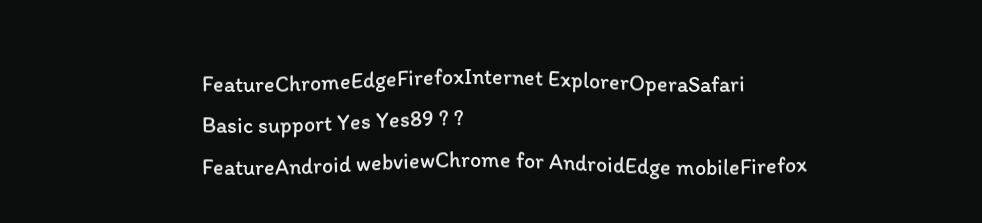FeatureChromeEdgeFirefoxInternet ExplorerOperaSafari
Basic support Yes Yes89 ? ?
FeatureAndroid webviewChrome for AndroidEdge mobileFirefox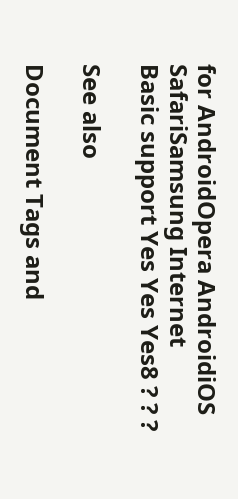for AndroidOpera AndroidiOS SafariSamsung Internet
Basic support Yes Yes Yes8 ? ? ?

See also

Document Tags and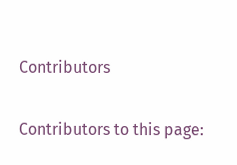Contributors

Contributors to this page: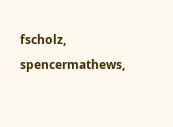fscholz, spencermathews,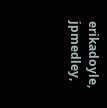erikadoyle, jpmedley,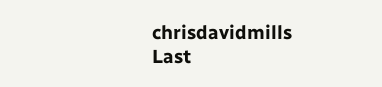chrisdavidmills
Last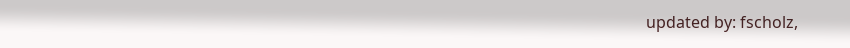updated by: fscholz,